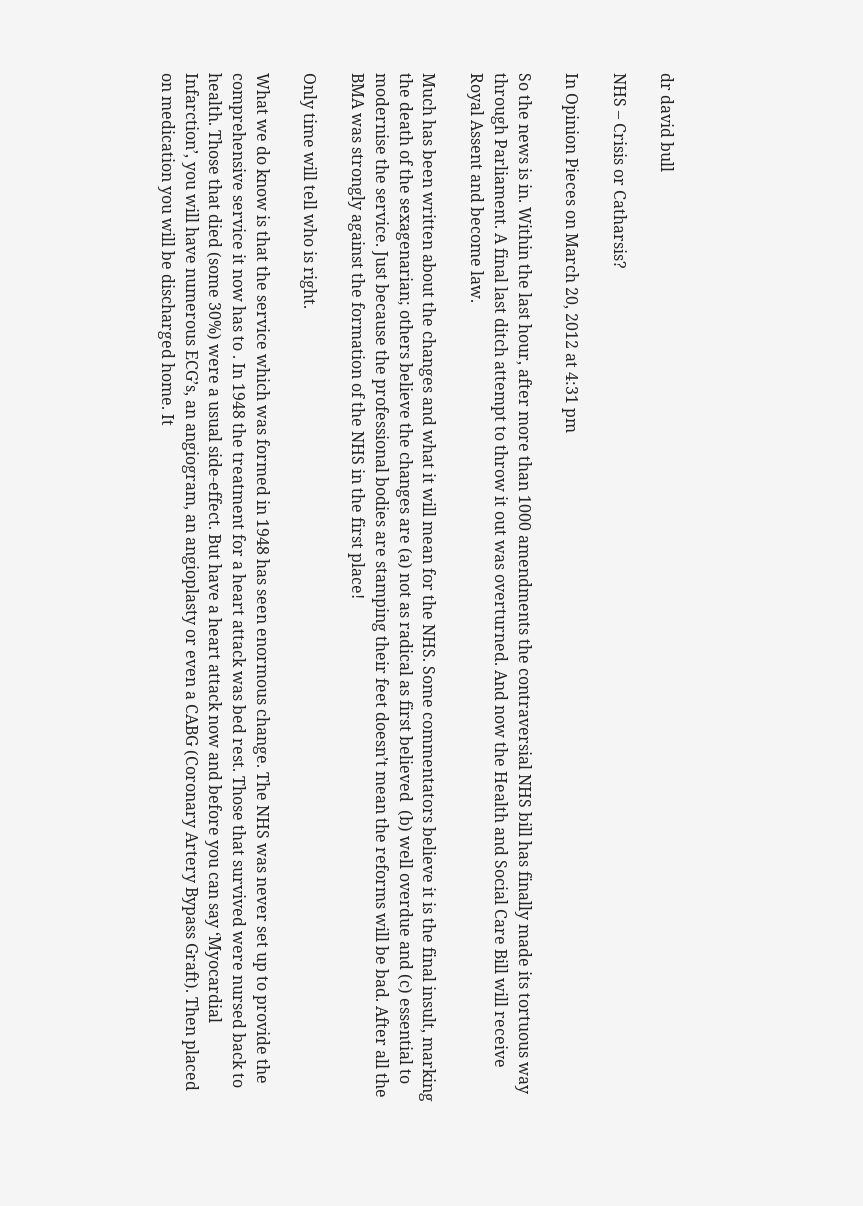dr david bull

NHS – Crisis or Catharsis?

In Opinion Pieces on March 20, 2012 at 4:31 pm

So the news is in. Within the last hour, after more than 1000 amendments the contraversial NHS bill has finally made its tortuous way through Parliament. A final last ditch attempt to throw it out was overturned. And now the Health and Social Care Bill will receive Royal Assent and become law.

Much has been written about the changes and what it will mean for the NHS. Some commentators believe it is the final insult, marking the death of the sexagenarian; others believe the changes are (a) not as radical as first believed  (b) well overdue and (c) essential to modernise the service. Just because the professional bodies are stamping their feet doesn’t mean the reforms will be bad. After all the BMA was strongly against the formation of the NHS in the first place!

Only time will tell who is right.

What we do know is that the service which was formed in 1948 has seen enormous change. The NHS was never set up to provide the comprehensive service it now has to . In 1948 the treatment for a heart attack was bed rest. Those that survived were nursed back to health. Those that died (some 30%) were a usual side-effect. But have a heart attack now and before you can say ‘Myocardial Infarction’, you will have numerous ECG’s, an angiogram, an angioplasty or even a CABG (Coronary Artery Bypass Graft). Then placed on medication you will be discharged home. It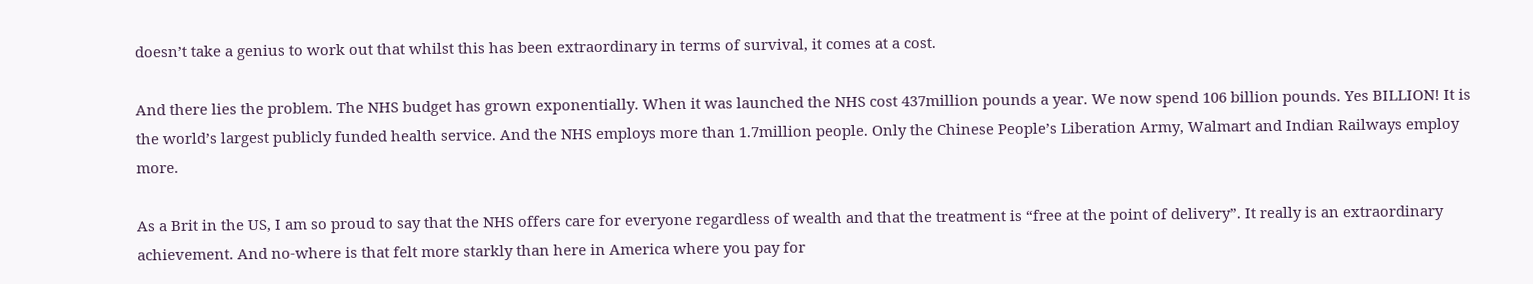doesn’t take a genius to work out that whilst this has been extraordinary in terms of survival, it comes at a cost.

And there lies the problem. The NHS budget has grown exponentially. When it was launched the NHS cost 437million pounds a year. We now spend 106 billion pounds. Yes BILLION! It is the world’s largest publicly funded health service. And the NHS employs more than 1.7million people. Only the Chinese People’s Liberation Army, Walmart and Indian Railways employ more.

As a Brit in the US, I am so proud to say that the NHS offers care for everyone regardless of wealth and that the treatment is “free at the point of delivery”. It really is an extraordinary achievement. And no-where is that felt more starkly than here in America where you pay for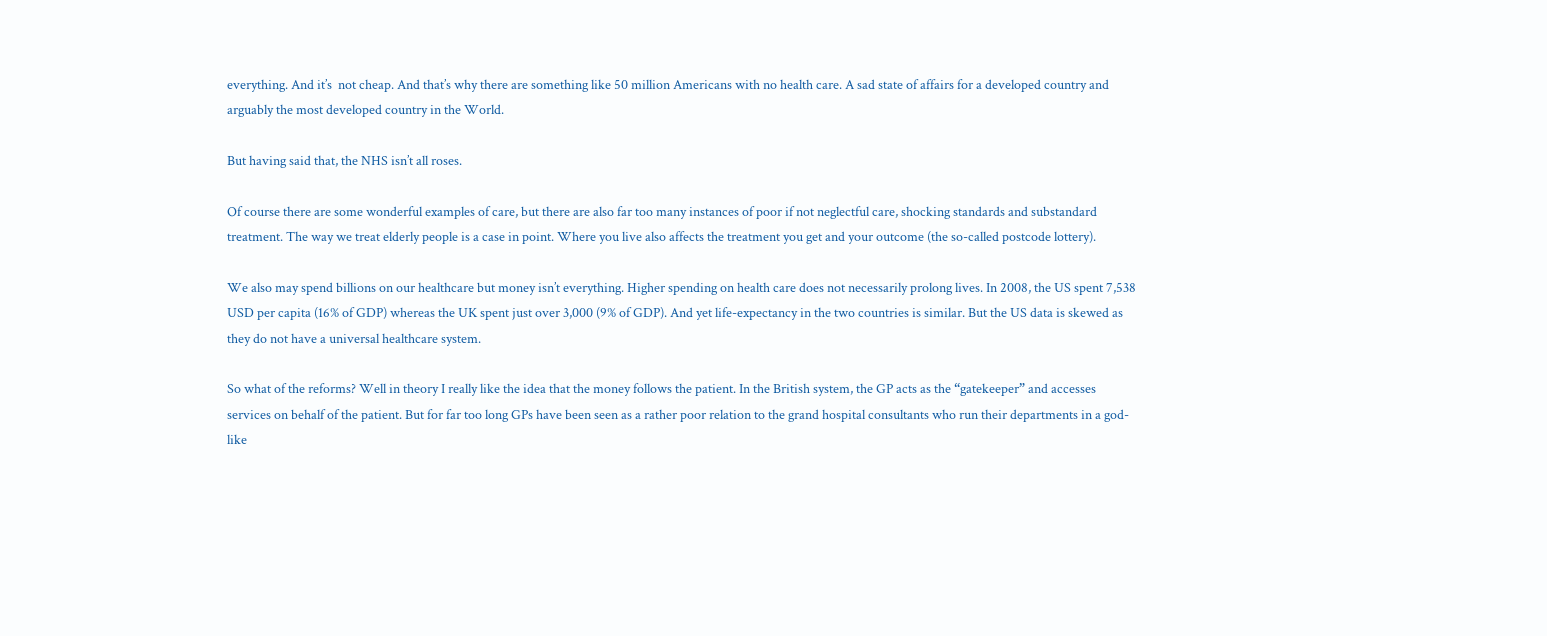everything. And it’s  not cheap. And that’s why there are something like 50 million Americans with no health care. A sad state of affairs for a developed country and arguably the most developed country in the World.

But having said that, the NHS isn’t all roses.

Of course there are some wonderful examples of care, but there are also far too many instances of poor if not neglectful care, shocking standards and substandard treatment. The way we treat elderly people is a case in point. Where you live also affects the treatment you get and your outcome (the so-called postcode lottery).

We also may spend billions on our healthcare but money isn’t everything. Higher spending on health care does not necessarily prolong lives. In 2008, the US spent 7,538 USD per capita (16% of GDP) whereas the UK spent just over 3,000 (9% of GDP). And yet life-expectancy in the two countries is similar. But the US data is skewed as they do not have a universal healthcare system.

So what of the reforms? Well in theory I really like the idea that the money follows the patient. In the British system, the GP acts as the “gatekeeper” and accesses services on behalf of the patient. But for far too long GPs have been seen as a rather poor relation to the grand hospital consultants who run their departments in a god-like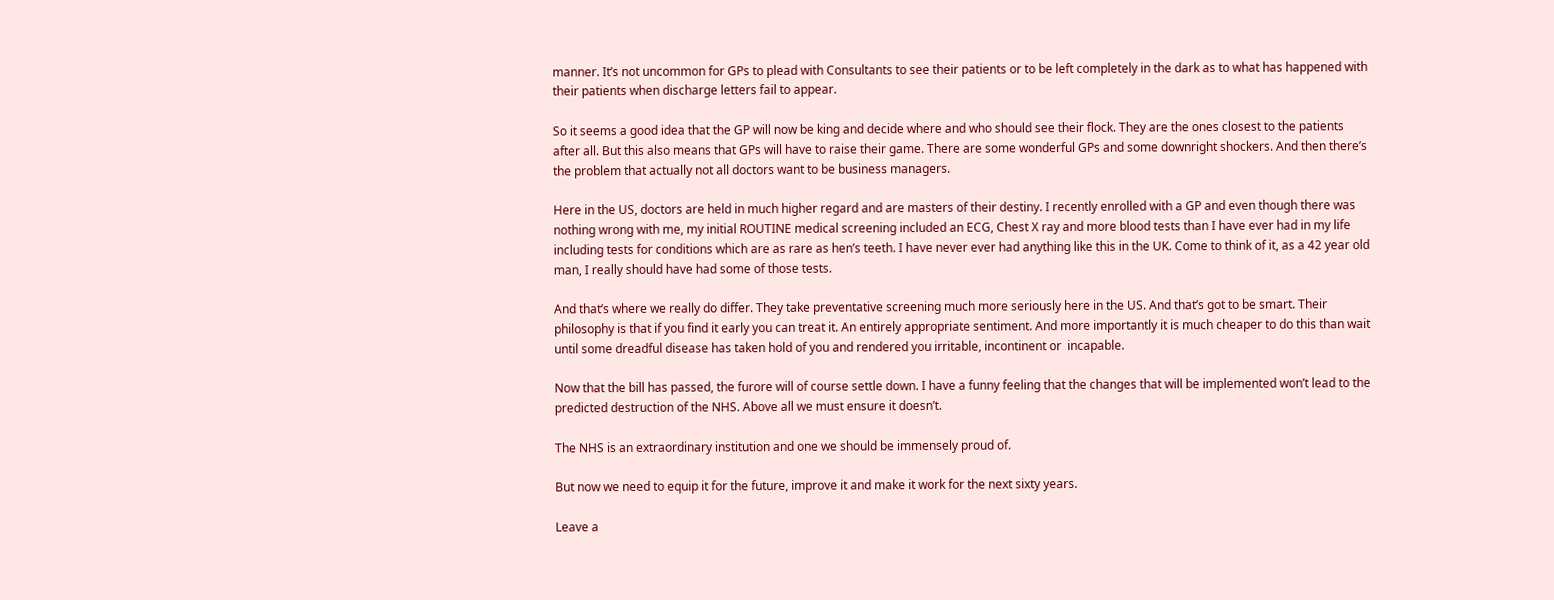manner. It’s not uncommon for GPs to plead with Consultants to see their patients or to be left completely in the dark as to what has happened with their patients when discharge letters fail to appear.

So it seems a good idea that the GP will now be king and decide where and who should see their flock. They are the ones closest to the patients after all. But this also means that GPs will have to raise their game. There are some wonderful GPs and some downright shockers. And then there’s the problem that actually not all doctors want to be business managers.

Here in the US, doctors are held in much higher regard and are masters of their destiny. I recently enrolled with a GP and even though there was nothing wrong with me, my initial ROUTINE medical screening included an ECG, Chest X ray and more blood tests than I have ever had in my life including tests for conditions which are as rare as hen’s teeth. I have never ever had anything like this in the UK. Come to think of it, as a 42 year old man, I really should have had some of those tests.

And that’s where we really do differ. They take preventative screening much more seriously here in the US. And that’s got to be smart. Their philosophy is that if you find it early you can treat it. An entirely appropriate sentiment. And more importantly it is much cheaper to do this than wait until some dreadful disease has taken hold of you and rendered you irritable, incontinent or  incapable.

Now that the bill has passed, the furore will of course settle down. I have a funny feeling that the changes that will be implemented won’t lead to the predicted destruction of the NHS. Above all we must ensure it doesn’t.

The NHS is an extraordinary institution and one we should be immensely proud of.

But now we need to equip it for the future, improve it and make it work for the next sixty years.

Leave a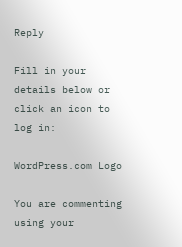Reply

Fill in your details below or click an icon to log in:

WordPress.com Logo

You are commenting using your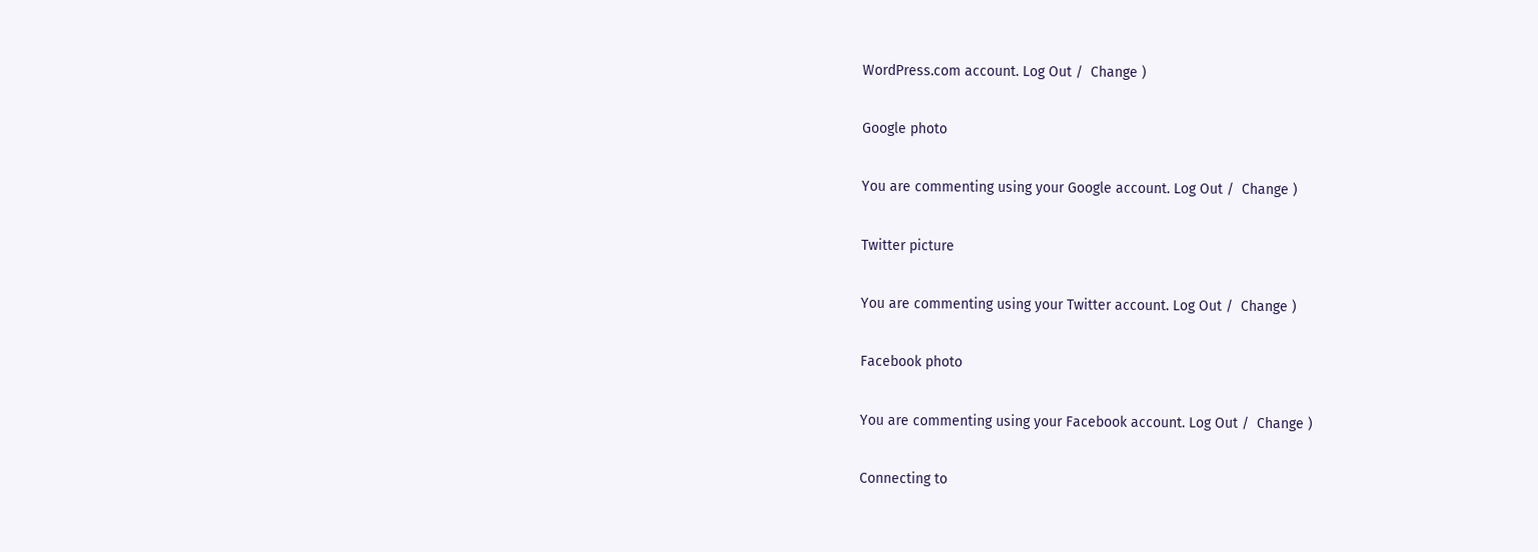WordPress.com account. Log Out /  Change )

Google photo

You are commenting using your Google account. Log Out /  Change )

Twitter picture

You are commenting using your Twitter account. Log Out /  Change )

Facebook photo

You are commenting using your Facebook account. Log Out /  Change )

Connecting to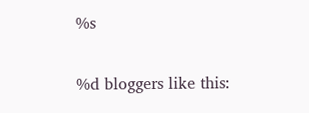%s

%d bloggers like this: